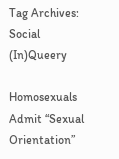Tag Archives: Social (In)Queery

Homosexuals Admit “Sexual Orientation”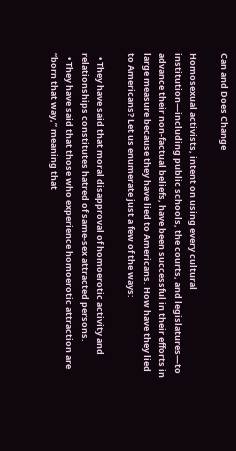Can and Does Change

Homosexual activists, intent on using every cultural institution—including public schools, the courts, and legislatures—to advance their non-factual beliefs, have been successful in their efforts in large measure because they have lied to Americans. How have they lied to Americans? Let us enumerate just a few of the ways:

  • They have said that moral disapproval of homoerotic activity and relationships constitutes hatred of same-sex attracted persons.
  • They have said that those who experience homoerotic attraction are “born that way,” meaning that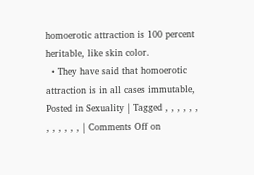homoerotic attraction is 100 percent heritable, like skin color.
  • They have said that homoerotic attraction is in all cases immutable,
Posted in Sexuality | Tagged , , , , , , , , , , , , | Comments Off on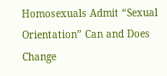Homosexuals Admit “Sexual Orientation” Can and Does Change